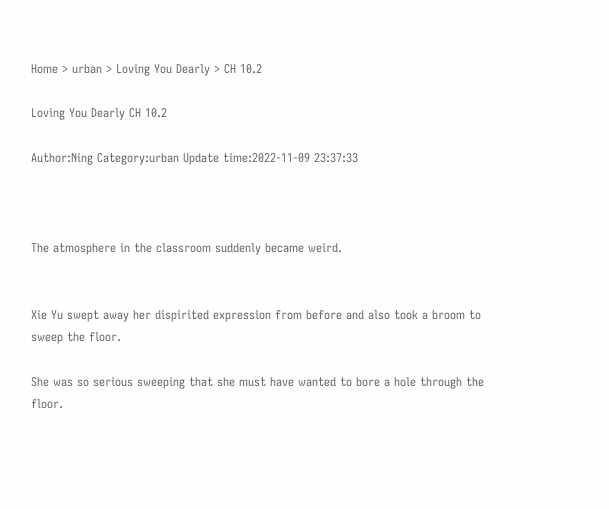Home > urban > Loving You Dearly > CH 10.2

Loving You Dearly CH 10.2

Author:Ning Category:urban Update time:2022-11-09 23:37:33



The atmosphere in the classroom suddenly became weird.


Xie Yu swept away her dispirited expression from before and also took a broom to sweep the floor.

She was so serious sweeping that she must have wanted to bore a hole through the floor.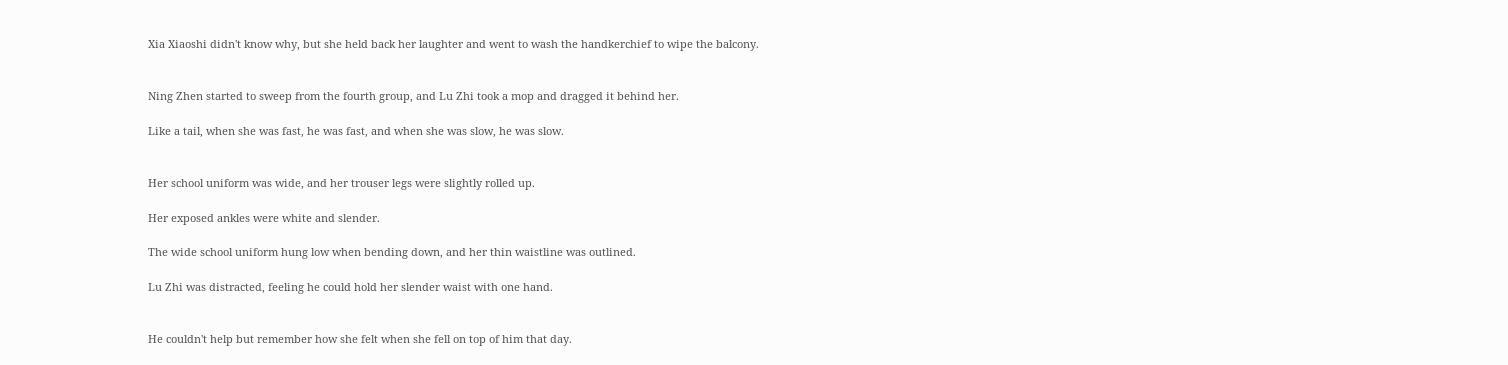Xia Xiaoshi didn't know why, but she held back her laughter and went to wash the handkerchief to wipe the balcony.


Ning Zhen started to sweep from the fourth group, and Lu Zhi took a mop and dragged it behind her.

Like a tail, when she was fast, he was fast, and when she was slow, he was slow.


Her school uniform was wide, and her trouser legs were slightly rolled up.

Her exposed ankles were white and slender.

The wide school uniform hung low when bending down, and her thin waistline was outlined.

Lu Zhi was distracted, feeling he could hold her slender waist with one hand.


He couldn't help but remember how she felt when she fell on top of him that day.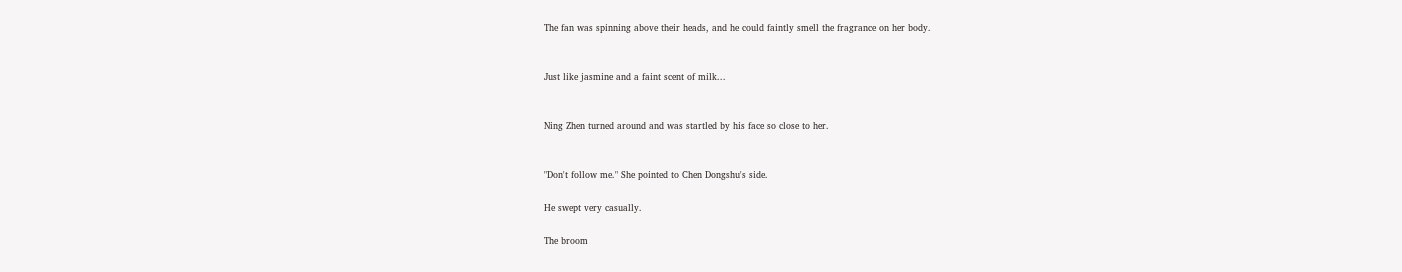The fan was spinning above their heads, and he could faintly smell the fragrance on her body.


Just like jasmine and a faint scent of milk...


Ning Zhen turned around and was startled by his face so close to her.


"Don't follow me." She pointed to Chen Dongshu's side.

He swept very casually.

The broom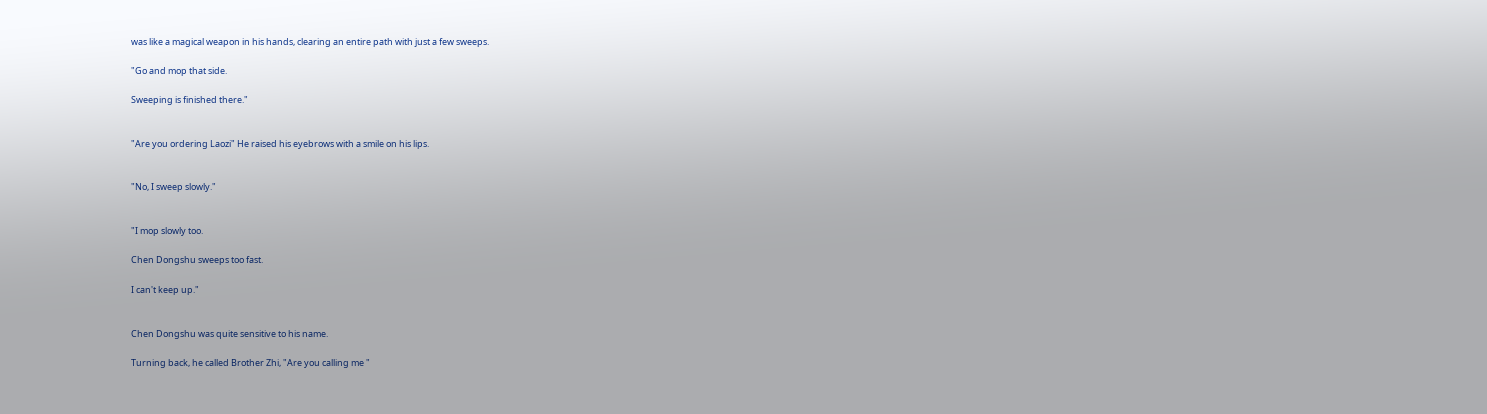was like a magical weapon in his hands, clearing an entire path with just a few sweeps.

"Go and mop that side.

Sweeping is finished there."


"Are you ordering Laozi" He raised his eyebrows with a smile on his lips.


"No, I sweep slowly."


"I mop slowly too.

Chen Dongshu sweeps too fast.

I can't keep up."


Chen Dongshu was quite sensitive to his name.

Turning back, he called Brother Zhi, "Are you calling me "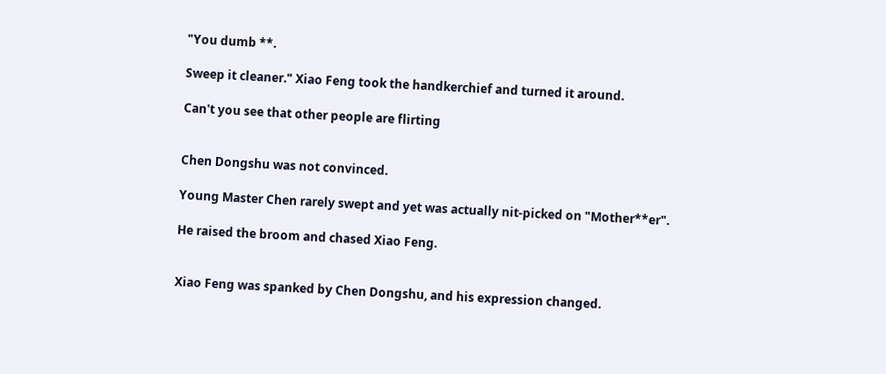"You dumb **.

Sweep it cleaner." Xiao Feng took the handkerchief and turned it around.

Can't you see that other people are flirting


Chen Dongshu was not convinced.

Young Master Chen rarely swept and yet was actually nit-picked on "Mother**er".

He raised the broom and chased Xiao Feng.


Xiao Feng was spanked by Chen Dongshu, and his expression changed.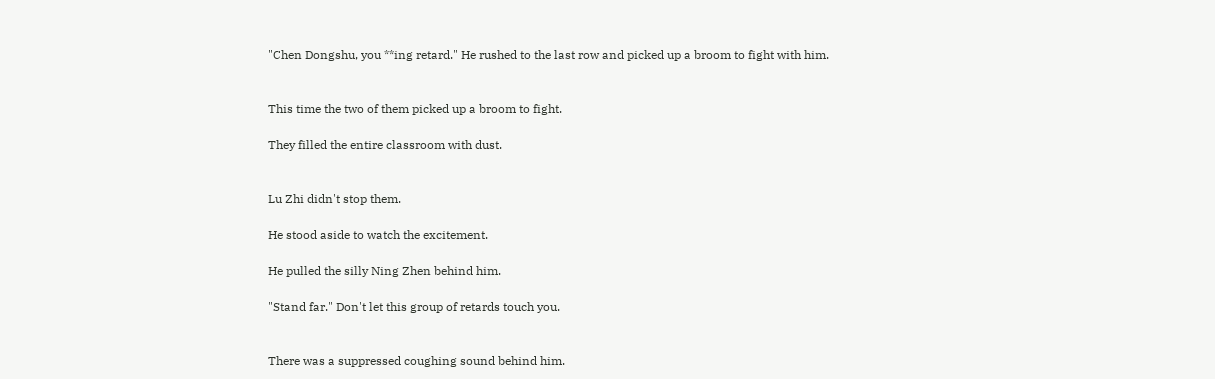"Chen Dongshu, you **ing retard." He rushed to the last row and picked up a broom to fight with him.


This time the two of them picked up a broom to fight.

They filled the entire classroom with dust.


Lu Zhi didn't stop them.

He stood aside to watch the excitement.

He pulled the silly Ning Zhen behind him.

"Stand far." Don't let this group of retards touch you.


There was a suppressed coughing sound behind him.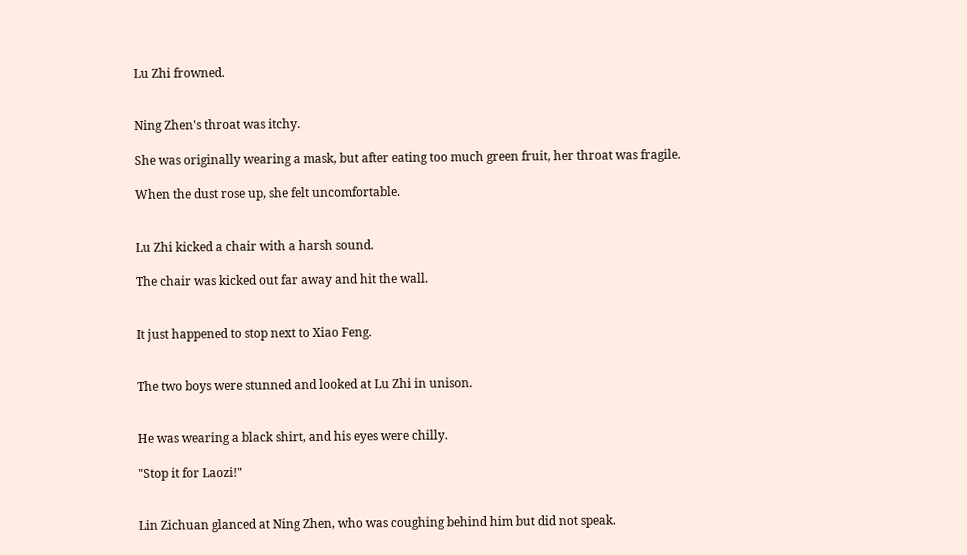Lu Zhi frowned.


Ning Zhen's throat was itchy.

She was originally wearing a mask, but after eating too much green fruit, her throat was fragile.

When the dust rose up, she felt uncomfortable.


Lu Zhi kicked a chair with a harsh sound.

The chair was kicked out far away and hit the wall.


It just happened to stop next to Xiao Feng.


The two boys were stunned and looked at Lu Zhi in unison.


He was wearing a black shirt, and his eyes were chilly.

"Stop it for Laozi!"


Lin Zichuan glanced at Ning Zhen, who was coughing behind him but did not speak.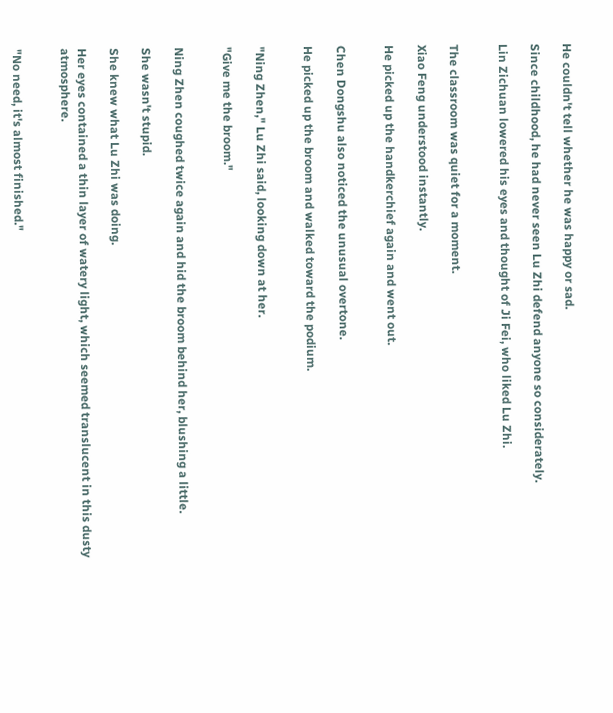He couldn't tell whether he was happy or sad.

Since childhood, he had never seen Lu Zhi defend anyone so considerately.

Lin Zichuan lowered his eyes and thought of Ji Fei, who liked Lu Zhi.


The classroom was quiet for a moment.

Xiao Feng understood instantly.

He picked up the handkerchief again and went out.


Chen Dongshu also noticed the unusual overtone.

He picked up the broom and walked toward the podium.


"Ning Zhen," Lu Zhi said, looking down at her.

"Give me the broom."


Ning Zhen coughed twice again and hid the broom behind her, blushing a little.

She wasn't stupid.

She knew what Lu Zhi was doing.

Her eyes contained a thin layer of watery light, which seemed translucent in this dusty atmosphere.


"No need, it's almost finished."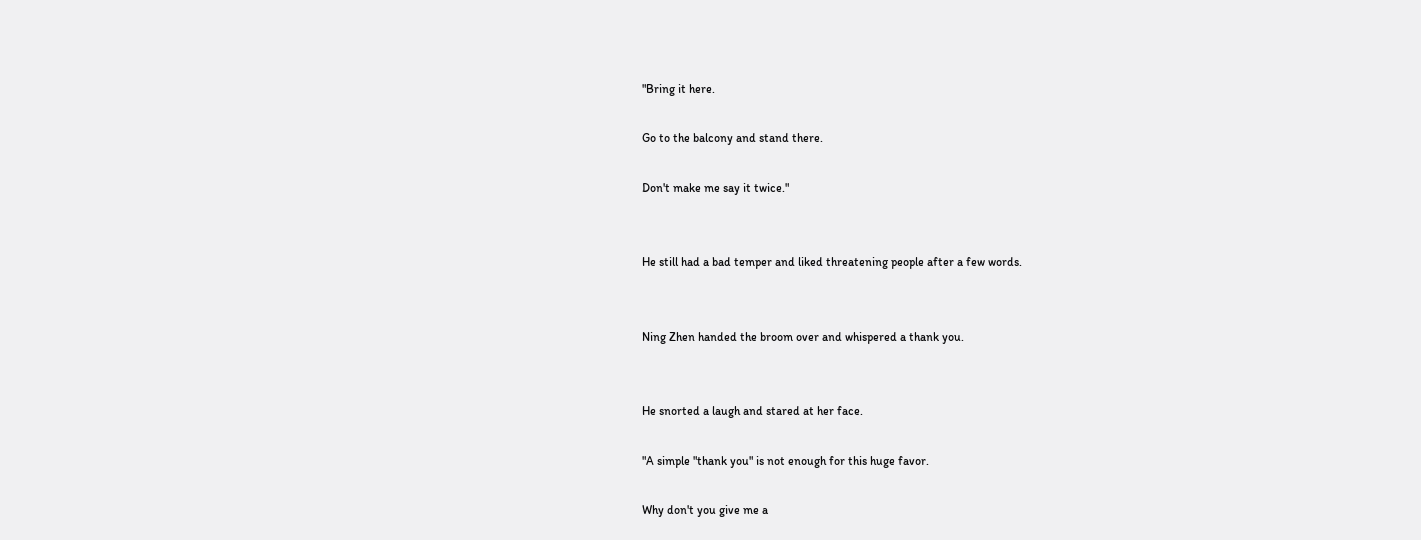"Bring it here.

Go to the balcony and stand there.

Don't make me say it twice."


He still had a bad temper and liked threatening people after a few words.


Ning Zhen handed the broom over and whispered a thank you.


He snorted a laugh and stared at her face.

"A simple "thank you" is not enough for this huge favor.

Why don't you give me a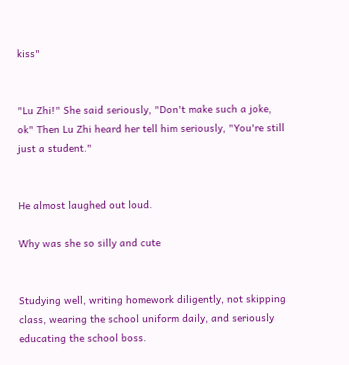kiss"


"Lu Zhi!" She said seriously, "Don't make such a joke, ok" Then Lu Zhi heard her tell him seriously, "You're still just a student."


He almost laughed out loud.

Why was she so silly and cute


Studying well, writing homework diligently, not skipping class, wearing the school uniform daily, and seriously educating the school boss.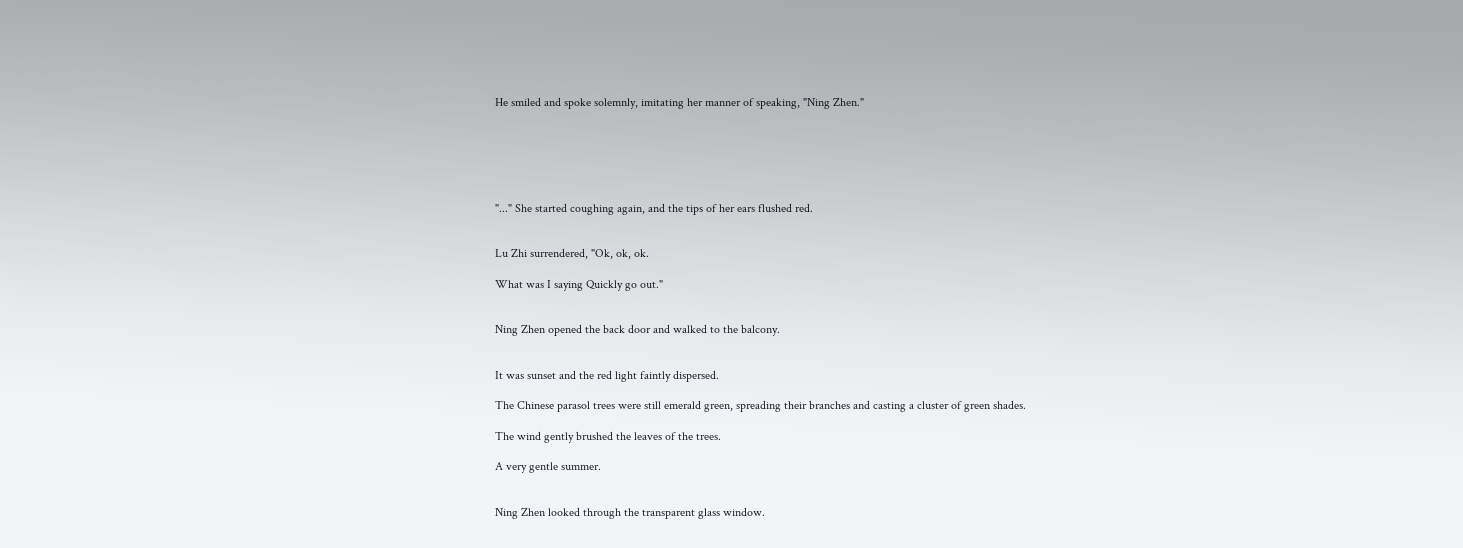He smiled and spoke solemnly, imitating her manner of speaking, "Ning Zhen."






"..." She started coughing again, and the tips of her ears flushed red.


Lu Zhi surrendered, "Ok, ok, ok.

What was I saying Quickly go out."


Ning Zhen opened the back door and walked to the balcony.


It was sunset and the red light faintly dispersed.

The Chinese parasol trees were still emerald green, spreading their branches and casting a cluster of green shades.

The wind gently brushed the leaves of the trees.

A very gentle summer.


Ning Zhen looked through the transparent glass window.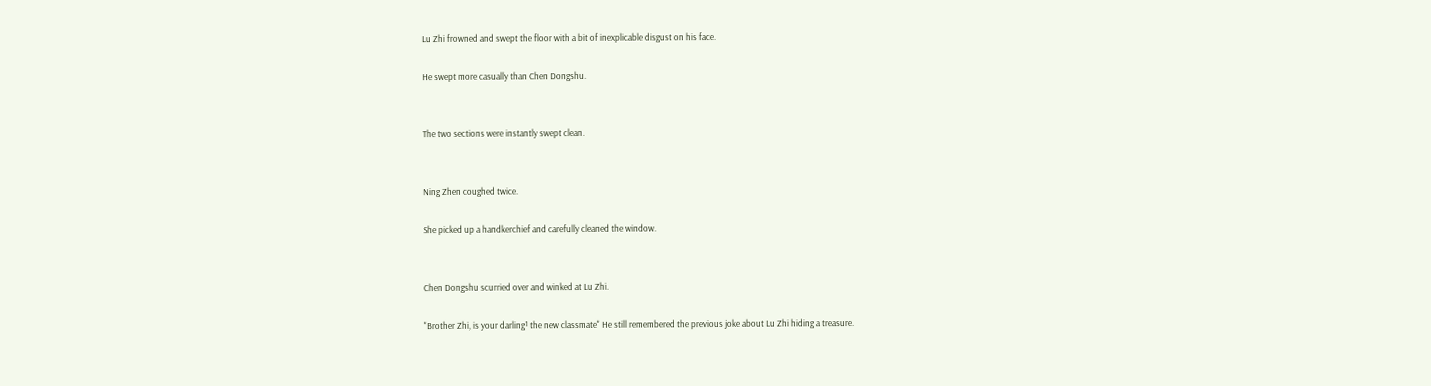Lu Zhi frowned and swept the floor with a bit of inexplicable disgust on his face.

He swept more casually than Chen Dongshu.


The two sections were instantly swept clean.


Ning Zhen coughed twice.

She picked up a handkerchief and carefully cleaned the window.


Chen Dongshu scurried over and winked at Lu Zhi.

"Brother Zhi, is your darling¹ the new classmate" He still remembered the previous joke about Lu Zhi hiding a treasure.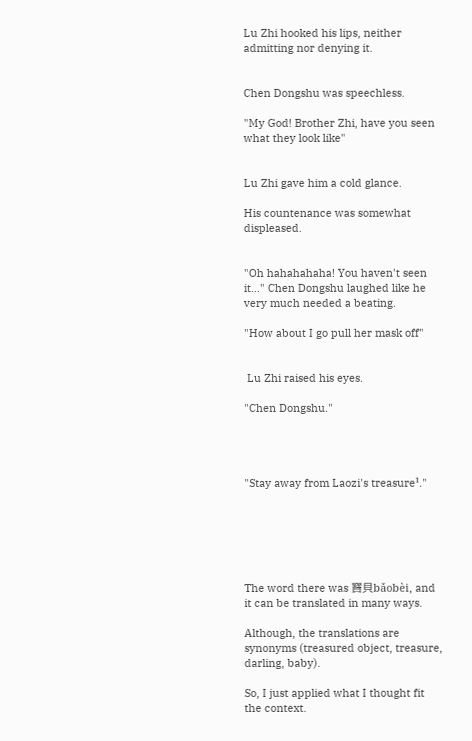Lu Zhi hooked his lips, neither admitting nor denying it.


Chen Dongshu was speechless.

"My God! Brother Zhi, have you seen what they look like"


Lu Zhi gave him a cold glance.

His countenance was somewhat displeased.


"Oh hahahahaha! You haven't seen it..." Chen Dongshu laughed like he very much needed a beating.

"How about I go pull her mask off"


 Lu Zhi raised his eyes.

"Chen Dongshu."




"Stay away from Laozi's treasure¹."






The word there was 寶貝bǎobèi, and it can be translated in many ways.

Although, the translations are synonyms (treasured object, treasure, darling, baby).

So, I just applied what I thought fit the context.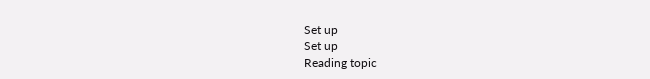Set up
Set up
Reading topic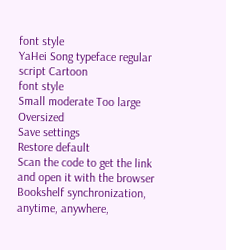font style
YaHei Song typeface regular script Cartoon
font style
Small moderate Too large Oversized
Save settings
Restore default
Scan the code to get the link and open it with the browser
Bookshelf synchronization, anytime, anywhere,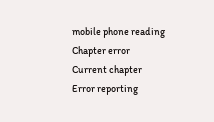mobile phone reading
Chapter error
Current chapter
Error reporting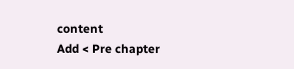content
Add < Pre chapter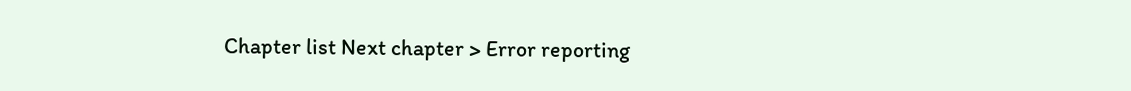Chapter list Next chapter > Error reporting